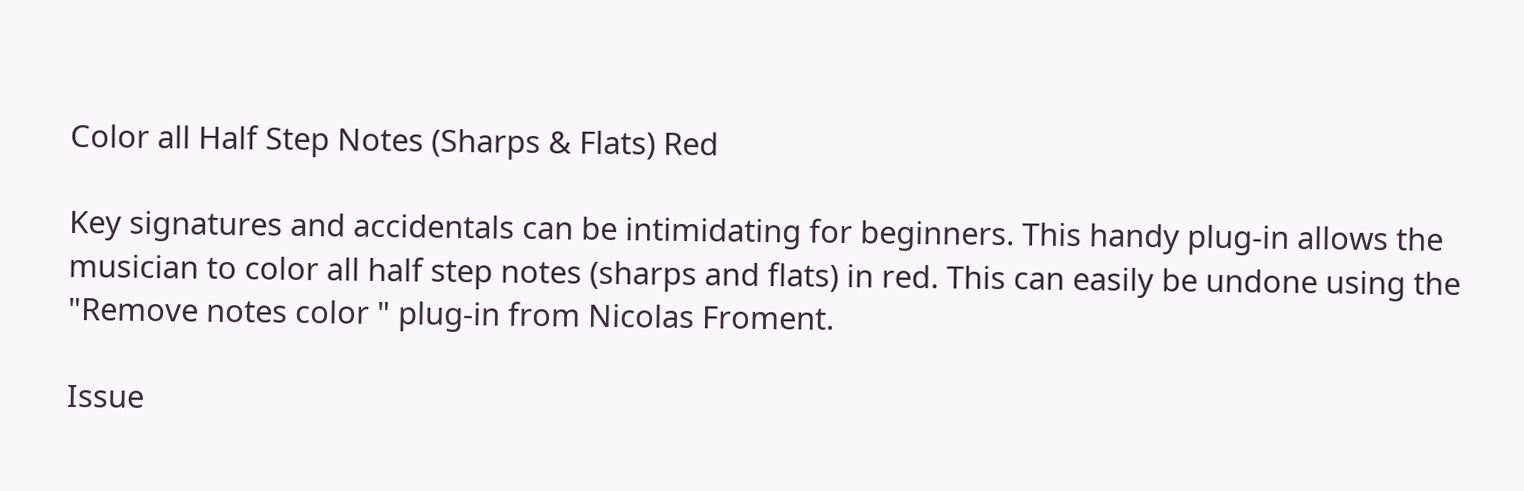Color all Half Step Notes (Sharps & Flats) Red

Key signatures and accidentals can be intimidating for beginners. This handy plug-in allows the musician to color all half step notes (sharps and flats) in red. This can easily be undone using the
"Remove notes color " plug-in from Nicolas Froment.

Issue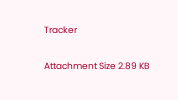Tracker

Attachment Size 2.89 KB